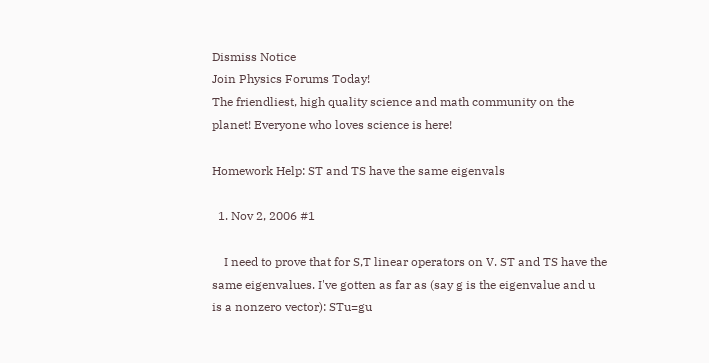Dismiss Notice
Join Physics Forums Today!
The friendliest, high quality science and math community on the planet! Everyone who loves science is here!

Homework Help: ST and TS have the same eigenvals

  1. Nov 2, 2006 #1

    I need to prove that for S,T linear operators on V. ST and TS have the same eigenvalues. I've gotten as far as (say g is the eigenvalue and u is a nonzero vector): STu=gu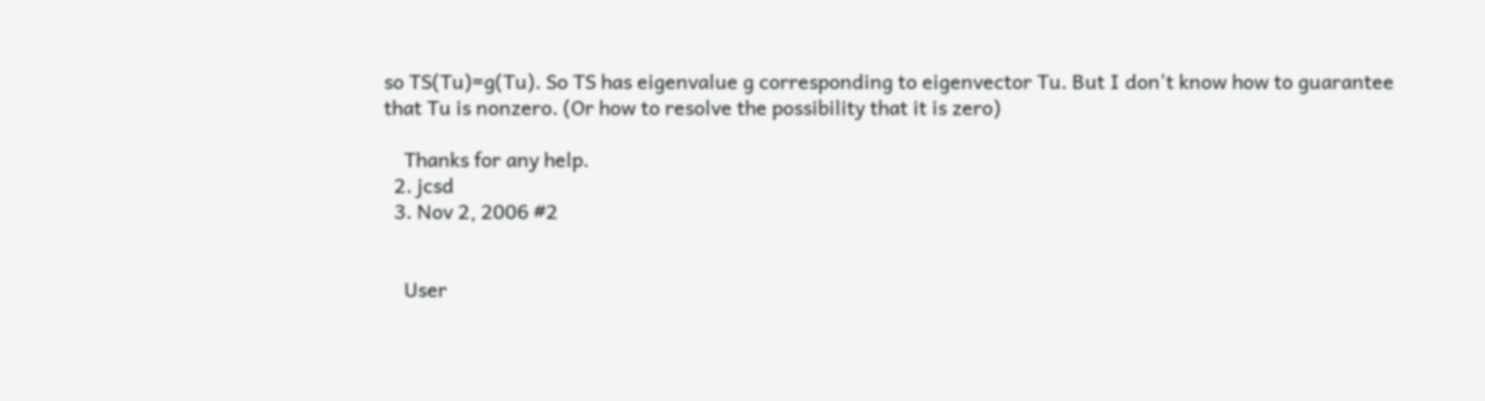so TS(Tu)=g(Tu). So TS has eigenvalue g corresponding to eigenvector Tu. But I don't know how to guarantee that Tu is nonzero. (Or how to resolve the possibility that it is zero)

    Thanks for any help.
  2. jcsd
  3. Nov 2, 2006 #2


    User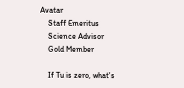Avatar
    Staff Emeritus
    Science Advisor
    Gold Member

    If Tu is zero, what's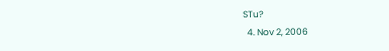STu?
  4. Nov 2, 2006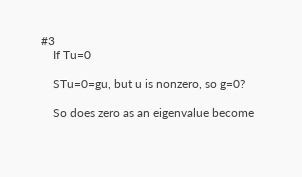#3
    If Tu=0

    STu=0=gu, but u is nonzero, so g=0?

    So does zero as an eigenvalue become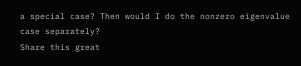a special case? Then would I do the nonzero eigenvalue case separately?
Share this great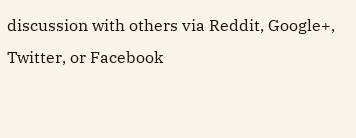discussion with others via Reddit, Google+, Twitter, or Facebook